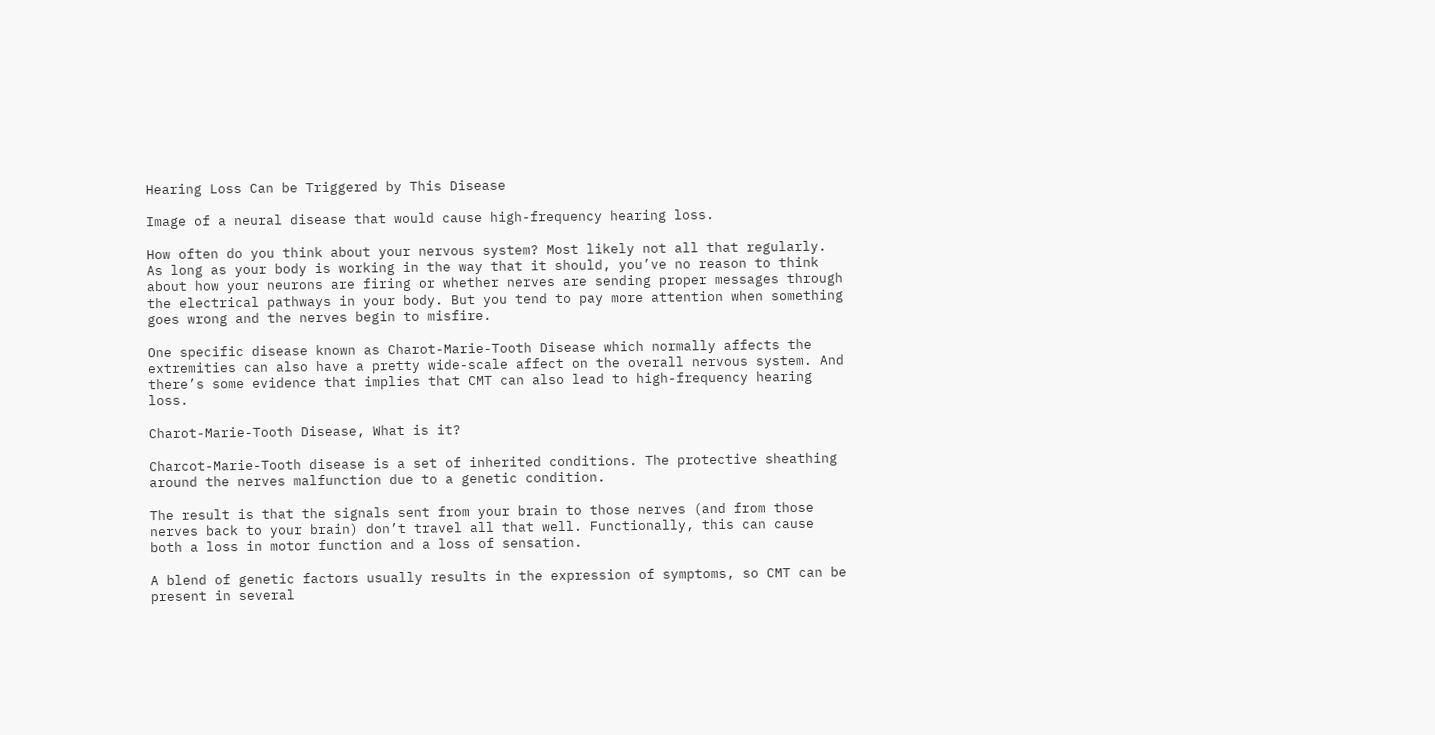Hearing Loss Can be Triggered by This Disease

Image of a neural disease that would cause high-frequency hearing loss.

How often do you think about your nervous system? Most likely not all that regularly. As long as your body is working in the way that it should, you’ve no reason to think about how your neurons are firing or whether nerves are sending proper messages through the electrical pathways in your body. But you tend to pay more attention when something goes wrong and the nerves begin to misfire.

One specific disease known as Charot-Marie-Tooth Disease which normally affects the extremities can also have a pretty wide-scale affect on the overall nervous system. And there’s some evidence that implies that CMT can also lead to high-frequency hearing loss.

Charot-Marie-Tooth Disease, What is it?

Charcot-Marie-Tooth disease is a set of inherited conditions. The protective sheathing around the nerves malfunction due to a genetic condition.

The result is that the signals sent from your brain to those nerves (and from those nerves back to your brain) don’t travel all that well. Functionally, this can cause both a loss in motor function and a loss of sensation.

A blend of genetic factors usually results in the expression of symptoms, so CMT can be present in several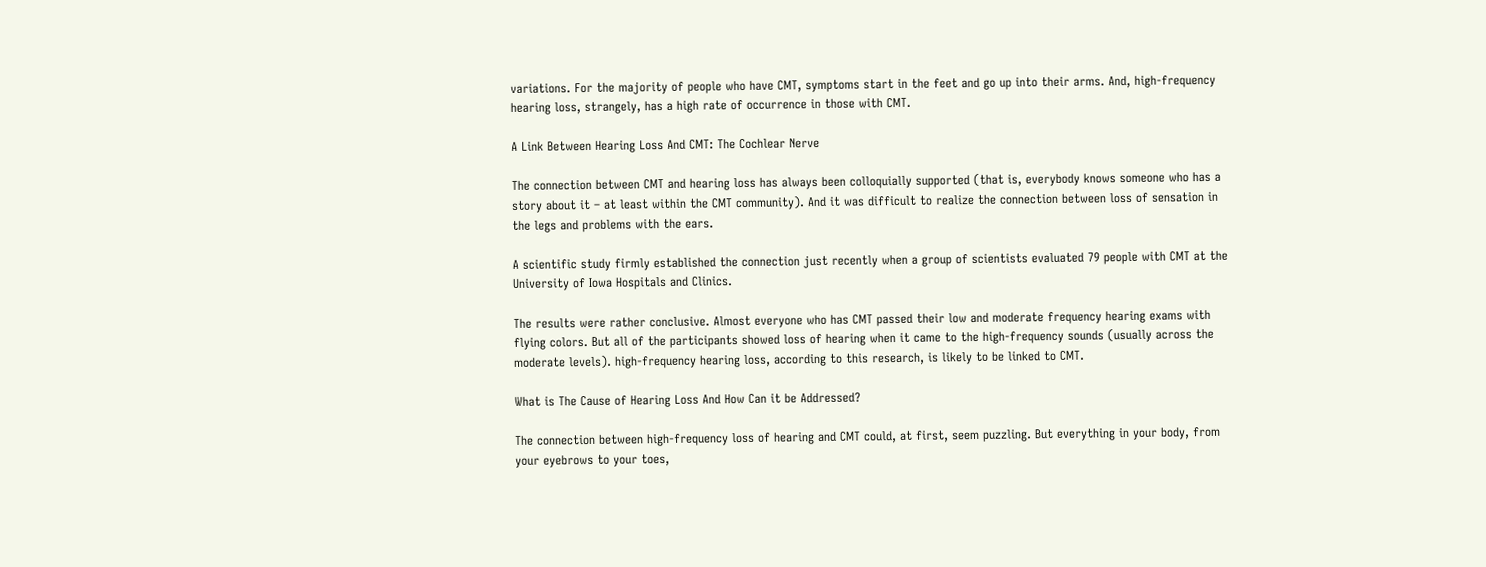variations. For the majority of people who have CMT, symptoms start in the feet and go up into their arms. And, high-frequency hearing loss, strangely, has a high rate of occurrence in those with CMT.

A Link Between Hearing Loss And CMT: The Cochlear Nerve

The connection between CMT and hearing loss has always been colloquially supported (that is, everybody knows someone who has a story about it – at least within the CMT community). And it was difficult to realize the connection between loss of sensation in the legs and problems with the ears.

A scientific study firmly established the connection just recently when a group of scientists evaluated 79 people with CMT at the University of Iowa Hospitals and Clinics.

The results were rather conclusive. Almost everyone who has CMT passed their low and moderate frequency hearing exams with flying colors. But all of the participants showed loss of hearing when it came to the high-frequency sounds (usually across the moderate levels). high-frequency hearing loss, according to this research, is likely to be linked to CMT.

What is The Cause of Hearing Loss And How Can it be Addressed?

The connection between high-frequency loss of hearing and CMT could, at first, seem puzzling. But everything in your body, from your eyebrows to your toes,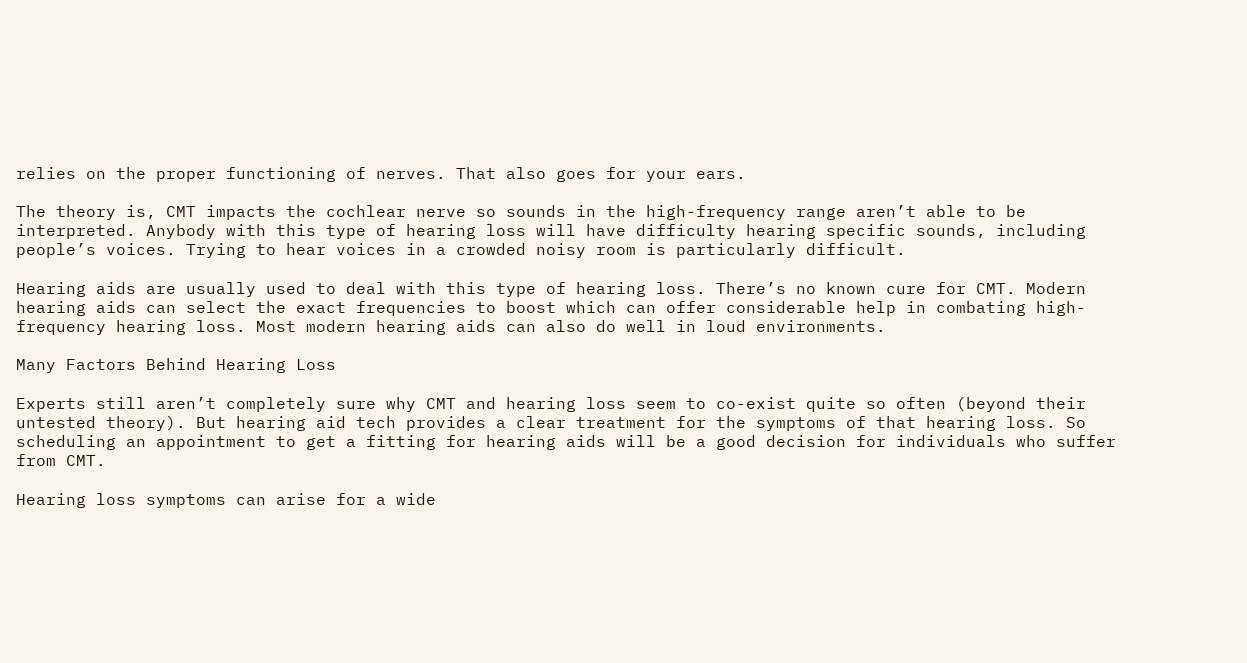relies on the proper functioning of nerves. That also goes for your ears.

The theory is, CMT impacts the cochlear nerve so sounds in the high-frequency range aren’t able to be interpreted. Anybody with this type of hearing loss will have difficulty hearing specific sounds, including people’s voices. Trying to hear voices in a crowded noisy room is particularly difficult.

Hearing aids are usually used to deal with this type of hearing loss. There’s no known cure for CMT. Modern hearing aids can select the exact frequencies to boost which can offer considerable help in combating high-frequency hearing loss. Most modern hearing aids can also do well in loud environments.

Many Factors Behind Hearing Loss

Experts still aren’t completely sure why CMT and hearing loss seem to co-exist quite so often (beyond their untested theory). But hearing aid tech provides a clear treatment for the symptoms of that hearing loss. So scheduling an appointment to get a fitting for hearing aids will be a good decision for individuals who suffer from CMT.

Hearing loss symptoms can arise for a wide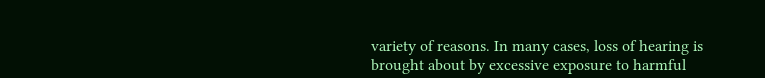variety of reasons. In many cases, loss of hearing is brought about by excessive exposure to harmful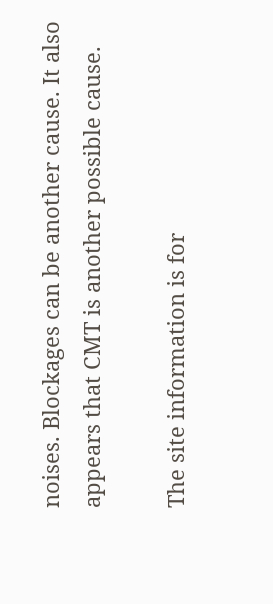noises. Blockages can be another cause. It also appears that CMT is another possible cause.

The site information is for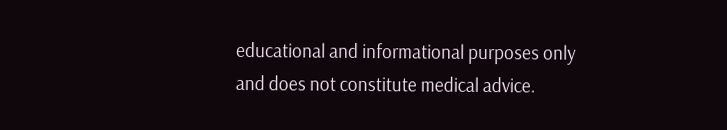educational and informational purposes only and does not constitute medical advice.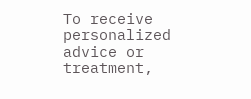To receive personalized advice or treatment,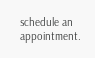schedule an appointment.